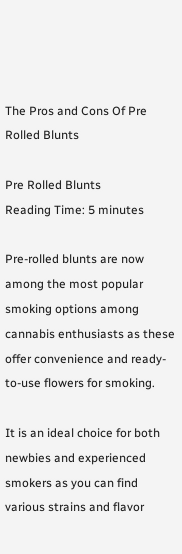The Pros and Cons Of Pre Rolled Blunts

Pre Rolled Blunts
Reading Time: 5 minutes

Pre-rolled blunts are now among the most popular smoking options among cannabis enthusiasts as these offer convenience and ready-to-use flowers for smoking.

It is an ideal choice for both newbies and experienced smokers as you can find various strains and flavor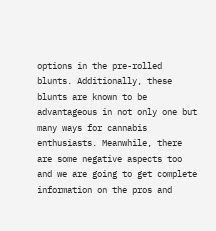options in the pre-rolled blunts. Additionally, these blunts are known to be advantageous in not only one but many ways for cannabis enthusiasts. Meanwhile, there are some negative aspects too and we are going to get complete information on the pros and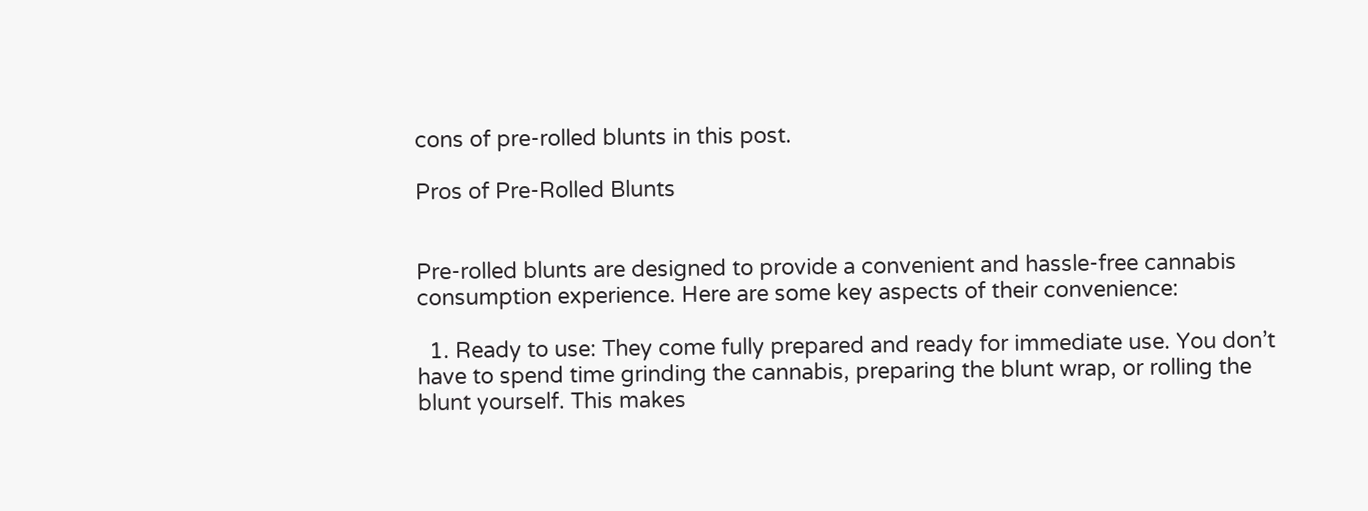cons of pre-rolled blunts in this post.

Pros of Pre-Rolled Blunts


Pre-rolled blunts are designed to provide a convenient and hassle-free cannabis consumption experience. Here are some key aspects of their convenience:

  1. Ready to use: They come fully prepared and ready for immediate use. You don’t have to spend time grinding the cannabis, preparing the blunt wrap, or rolling the blunt yourself. This makes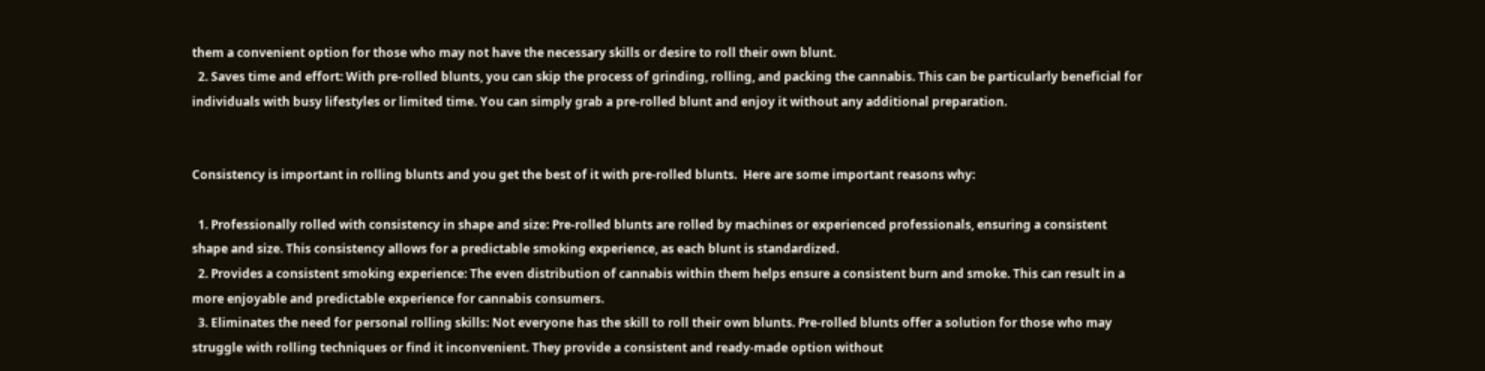them a convenient option for those who may not have the necessary skills or desire to roll their own blunt.
  2. Saves time and effort: With pre-rolled blunts, you can skip the process of grinding, rolling, and packing the cannabis. This can be particularly beneficial for individuals with busy lifestyles or limited time. You can simply grab a pre-rolled blunt and enjoy it without any additional preparation.


Consistency is important in rolling blunts and you get the best of it with pre-rolled blunts.  Here are some important reasons why:

  1. Professionally rolled with consistency in shape and size: Pre-rolled blunts are rolled by machines or experienced professionals, ensuring a consistent shape and size. This consistency allows for a predictable smoking experience, as each blunt is standardized.
  2. Provides a consistent smoking experience: The even distribution of cannabis within them helps ensure a consistent burn and smoke. This can result in a more enjoyable and predictable experience for cannabis consumers.
  3. Eliminates the need for personal rolling skills: Not everyone has the skill to roll their own blunts. Pre-rolled blunts offer a solution for those who may struggle with rolling techniques or find it inconvenient. They provide a consistent and ready-made option without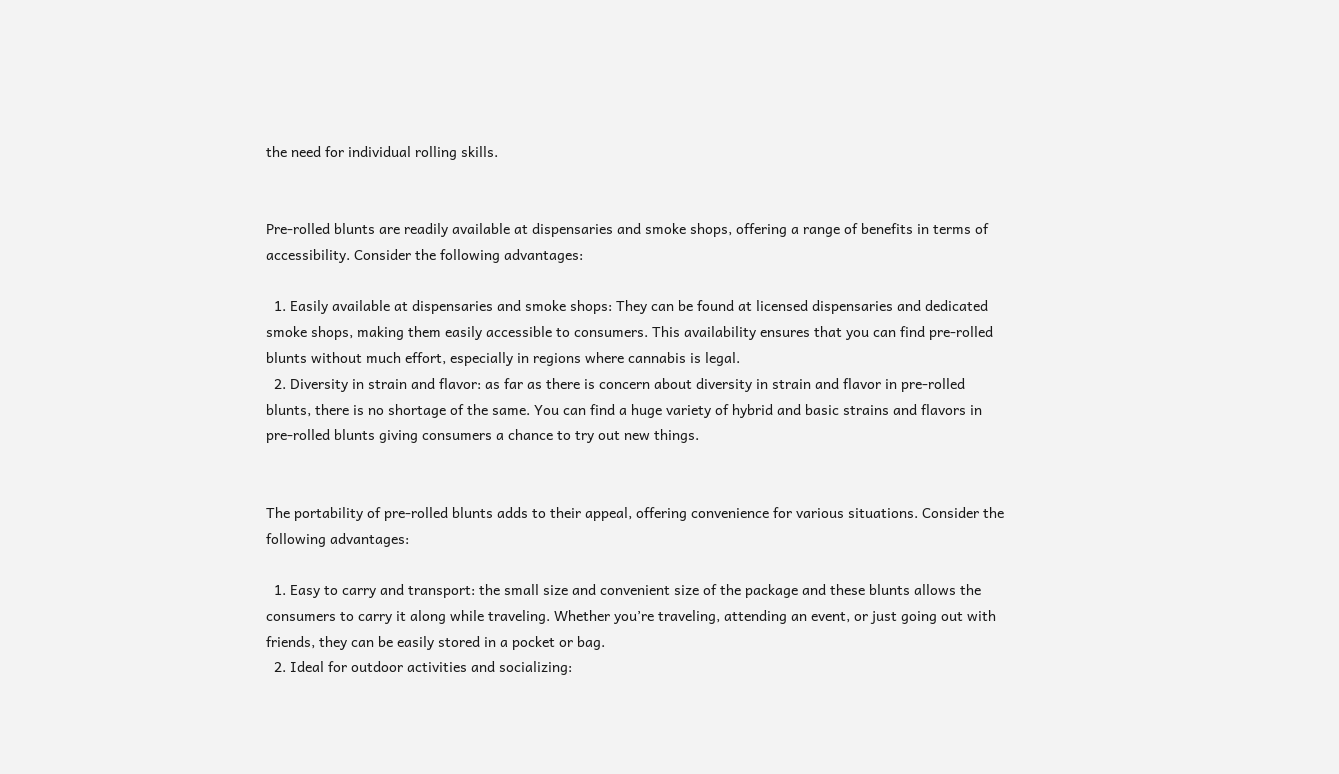the need for individual rolling skills.


Pre-rolled blunts are readily available at dispensaries and smoke shops, offering a range of benefits in terms of accessibility. Consider the following advantages:

  1. Easily available at dispensaries and smoke shops: They can be found at licensed dispensaries and dedicated smoke shops, making them easily accessible to consumers. This availability ensures that you can find pre-rolled blunts without much effort, especially in regions where cannabis is legal.
  2. Diversity in strain and flavor: as far as there is concern about diversity in strain and flavor in pre-rolled blunts, there is no shortage of the same. You can find a huge variety of hybrid and basic strains and flavors in pre-rolled blunts giving consumers a chance to try out new things.


The portability of pre-rolled blunts adds to their appeal, offering convenience for various situations. Consider the following advantages:

  1. Easy to carry and transport: the small size and convenient size of the package and these blunts allows the consumers to carry it along while traveling. Whether you’re traveling, attending an event, or just going out with friends, they can be easily stored in a pocket or bag.
  2. Ideal for outdoor activities and socializing: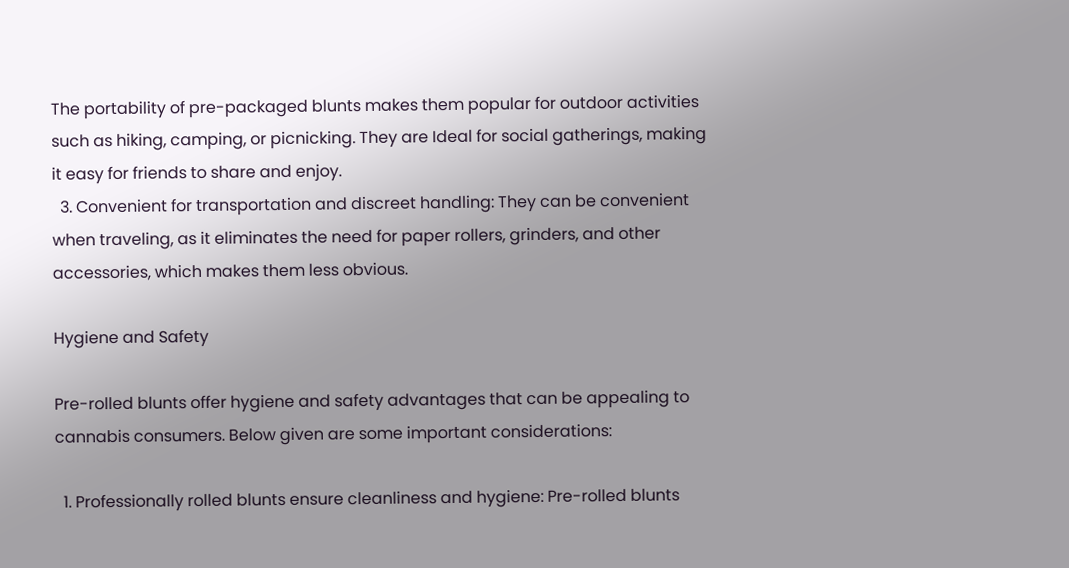The portability of pre-packaged blunts makes them popular for outdoor activities such as hiking, camping, or picnicking. They are Ideal for social gatherings, making it easy for friends to share and enjoy.
  3. Convenient for transportation and discreet handling: They can be convenient when traveling, as it eliminates the need for paper rollers, grinders, and other accessories, which makes them less obvious.

Hygiene and Safety

Pre-rolled blunts offer hygiene and safety advantages that can be appealing to cannabis consumers. Below given are some important considerations:

  1. Professionally rolled blunts ensure cleanliness and hygiene: Pre-rolled blunts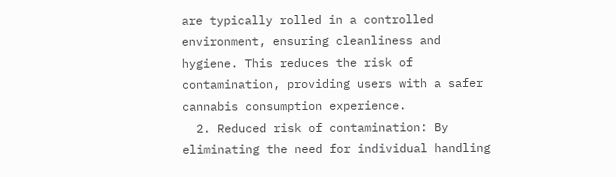are typically rolled in a controlled environment, ensuring cleanliness and hygiene. This reduces the risk of contamination, providing users with a safer cannabis consumption experience.
  2. Reduced risk of contamination: By eliminating the need for individual handling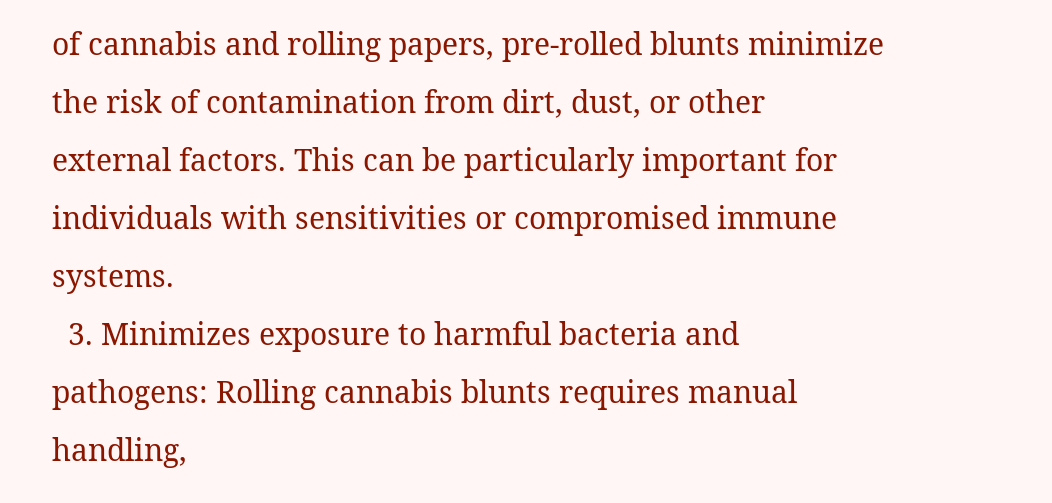of cannabis and rolling papers, pre-rolled blunts minimize the risk of contamination from dirt, dust, or other external factors. This can be particularly important for individuals with sensitivities or compromised immune systems.
  3. Minimizes exposure to harmful bacteria and pathogens: Rolling cannabis blunts requires manual handling,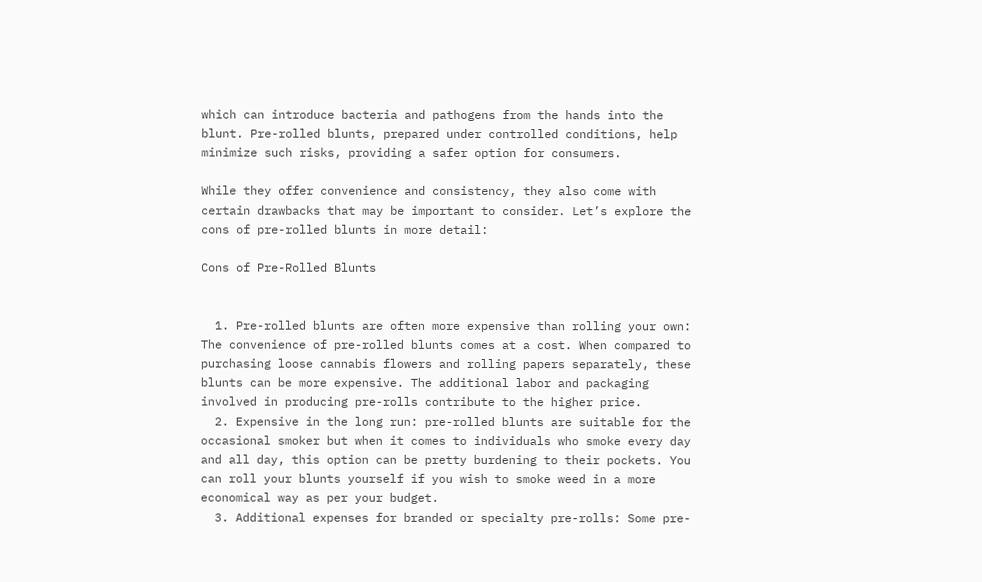which can introduce bacteria and pathogens from the hands into the blunt. Pre-rolled blunts, prepared under controlled conditions, help minimize such risks, providing a safer option for consumers.

While they offer convenience and consistency, they also come with certain drawbacks that may be important to consider. Let’s explore the cons of pre-rolled blunts in more detail:

Cons of Pre-Rolled Blunts


  1. Pre-rolled blunts are often more expensive than rolling your own: The convenience of pre-rolled blunts comes at a cost. When compared to purchasing loose cannabis flowers and rolling papers separately, these blunts can be more expensive. The additional labor and packaging involved in producing pre-rolls contribute to the higher price.
  2. Expensive in the long run: pre-rolled blunts are suitable for the occasional smoker but when it comes to individuals who smoke every day and all day, this option can be pretty burdening to their pockets. You can roll your blunts yourself if you wish to smoke weed in a more economical way as per your budget.
  3. Additional expenses for branded or specialty pre-rolls: Some pre-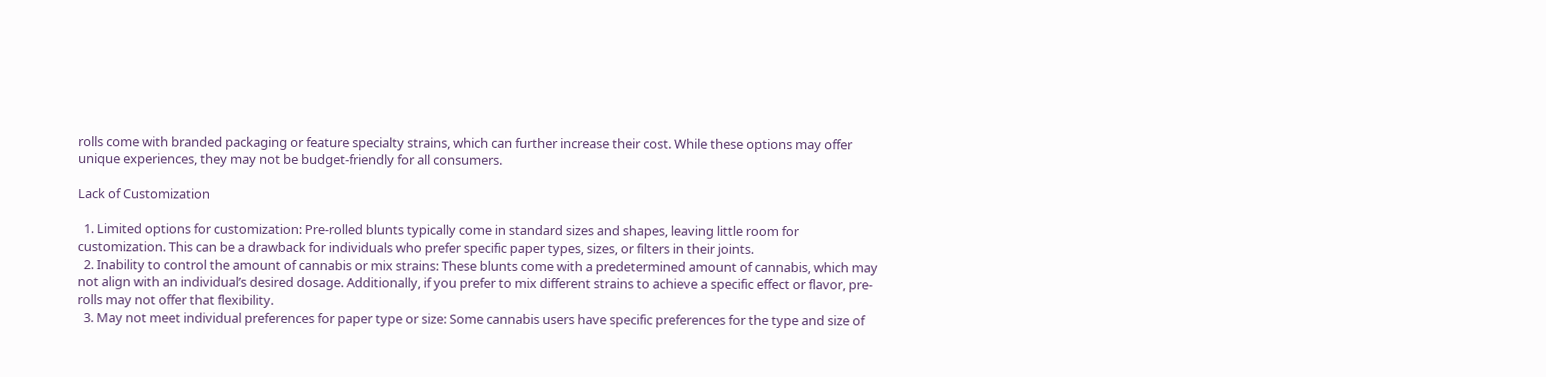rolls come with branded packaging or feature specialty strains, which can further increase their cost. While these options may offer unique experiences, they may not be budget-friendly for all consumers.

Lack of Customization

  1. Limited options for customization: Pre-rolled blunts typically come in standard sizes and shapes, leaving little room for customization. This can be a drawback for individuals who prefer specific paper types, sizes, or filters in their joints.
  2. Inability to control the amount of cannabis or mix strains: These blunts come with a predetermined amount of cannabis, which may not align with an individual’s desired dosage. Additionally, if you prefer to mix different strains to achieve a specific effect or flavor, pre-rolls may not offer that flexibility.
  3. May not meet individual preferences for paper type or size: Some cannabis users have specific preferences for the type and size of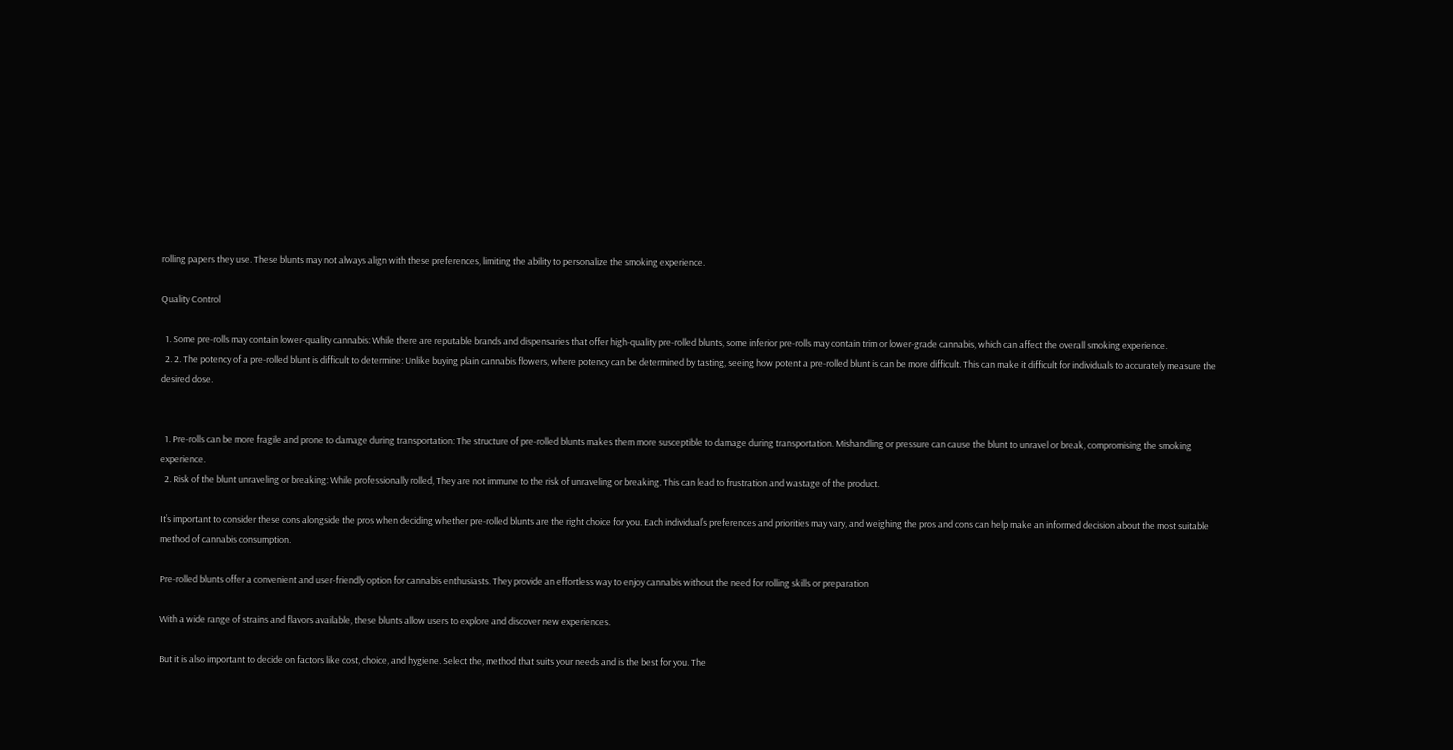rolling papers they use. These blunts may not always align with these preferences, limiting the ability to personalize the smoking experience.

Quality Control

  1. Some pre-rolls may contain lower-quality cannabis: While there are reputable brands and dispensaries that offer high-quality pre-rolled blunts, some inferior pre-rolls may contain trim or lower-grade cannabis, which can affect the overall smoking experience.
  2. 2. The potency of a pre-rolled blunt is difficult to determine: Unlike buying plain cannabis flowers, where potency can be determined by tasting, seeing how potent a pre-rolled blunt is can be more difficult. This can make it difficult for individuals to accurately measure the desired dose.


  1. Pre-rolls can be more fragile and prone to damage during transportation: The structure of pre-rolled blunts makes them more susceptible to damage during transportation. Mishandling or pressure can cause the blunt to unravel or break, compromising the smoking experience.
  2. Risk of the blunt unraveling or breaking: While professionally rolled, They are not immune to the risk of unraveling or breaking. This can lead to frustration and wastage of the product.

It’s important to consider these cons alongside the pros when deciding whether pre-rolled blunts are the right choice for you. Each individual’s preferences and priorities may vary, and weighing the pros and cons can help make an informed decision about the most suitable method of cannabis consumption.

Pre-rolled blunts offer a convenient and user-friendly option for cannabis enthusiasts. They provide an effortless way to enjoy cannabis without the need for rolling skills or preparation

With a wide range of strains and flavors available, these blunts allow users to explore and discover new experiences.

But it is also important to decide on factors like cost, choice, and hygiene. Select the, method that suits your needs and is the best for you. The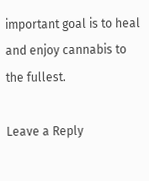important goal is to heal and enjoy cannabis to the fullest.

Leave a Reply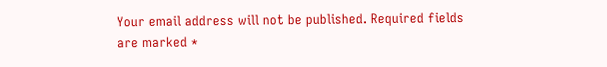Your email address will not be published. Required fields are marked *